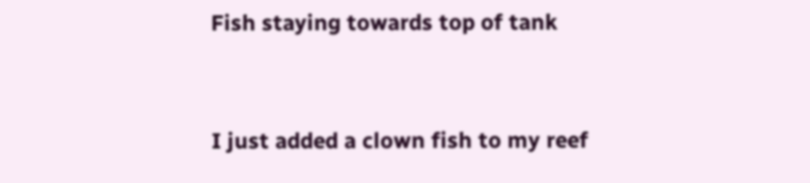Fish staying towards top of tank


I just added a clown fish to my reef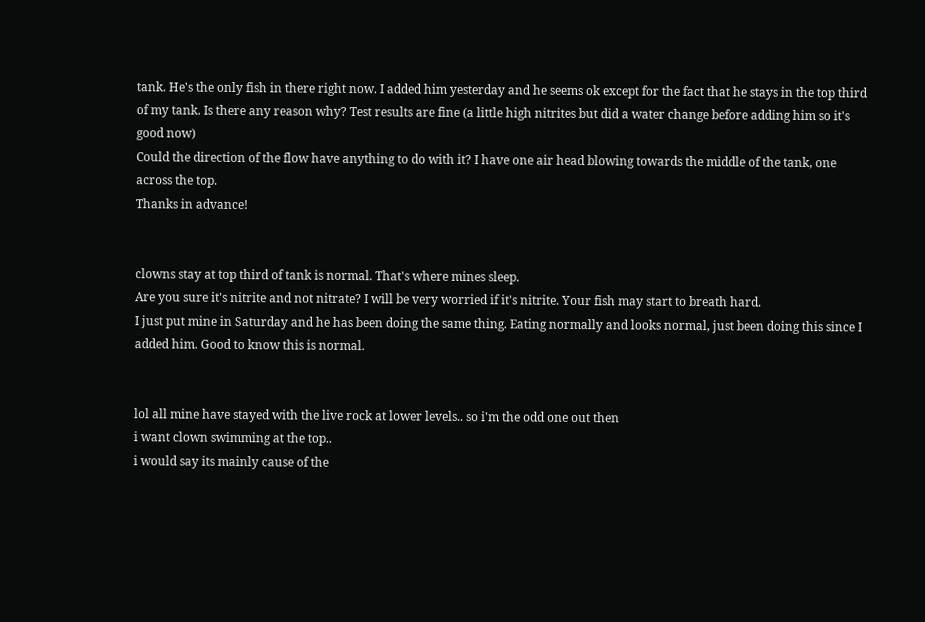tank. He's the only fish in there right now. I added him yesterday and he seems ok except for the fact that he stays in the top third of my tank. Is there any reason why? Test results are fine (a little high nitrites but did a water change before adding him so it's good now)
Could the direction of the flow have anything to do with it? I have one air head blowing towards the middle of the tank, one across the top.
Thanks in advance!


clowns stay at top third of tank is normal. That's where mines sleep.
Are you sure it's nitrite and not nitrate? I will be very worried if it's nitrite. Your fish may start to breath hard.
I just put mine in Saturday and he has been doing the same thing. Eating normally and looks normal, just been doing this since I added him. Good to know this is normal.


lol all mine have stayed with the live rock at lower levels.. so i'm the odd one out then
i want clown swimming at the top..
i would say its mainly cause of the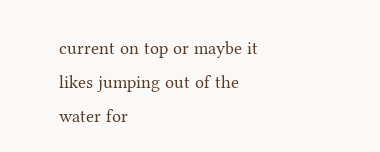current on top or maybe it likes jumping out of the water for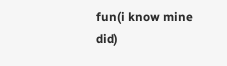fun(i know mine did)